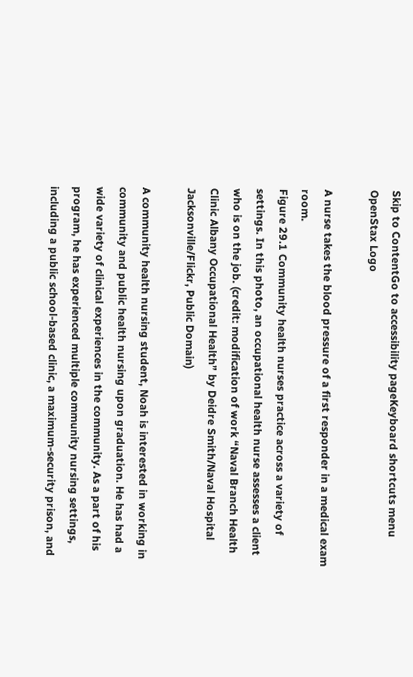Skip to ContentGo to accessibility pageKeyboard shortcuts menu
OpenStax Logo

A nurse takes the blood pressure of a first responder in a medical exam room.
Figure 29.1 Community health nurses practice across a variety of settings. In this photo, an occupational health nurse assesses a client who is on the job. (credit: modification of work “Naval Branch Health Clinic Albany Occupational Health” by Deidre Smith/Naval Hospital Jacksonville/Flickr, Public Domain)

A community health nursing student, Noah is interested in working in community and public health nursing upon graduation. He has had a wide variety of clinical experiences in the community. As a part of his program, he has experienced multiple community nursing settings, including a public school-based clinic, a maximum-security prison, and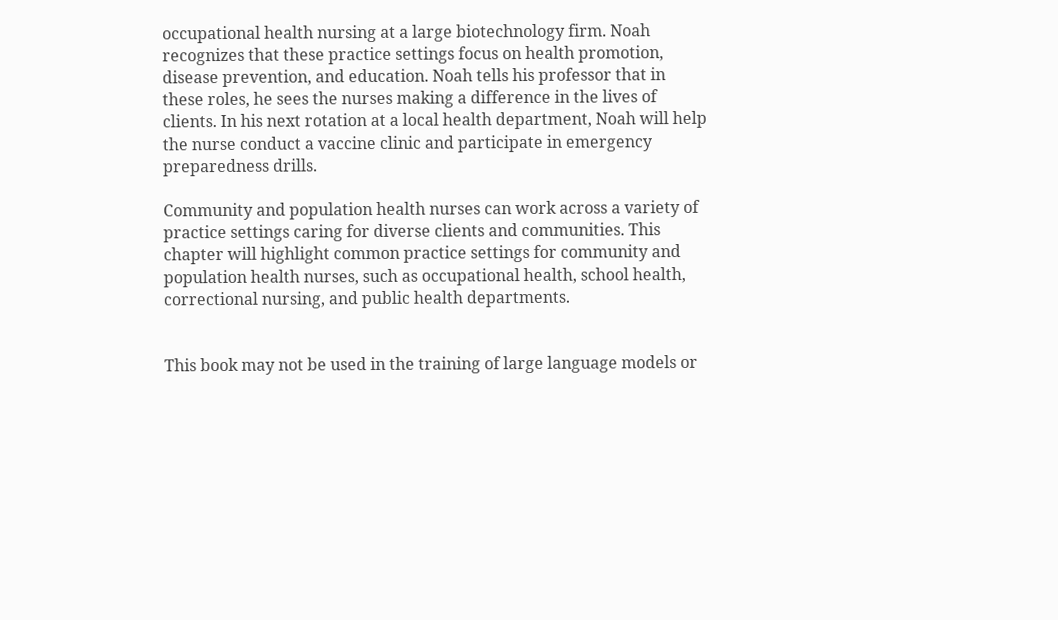occupational health nursing at a large biotechnology firm. Noah recognizes that these practice settings focus on health promotion, disease prevention, and education. Noah tells his professor that in these roles, he sees the nurses making a difference in the lives of clients. In his next rotation at a local health department, Noah will help the nurse conduct a vaccine clinic and participate in emergency preparedness drills.

Community and population health nurses can work across a variety of practice settings caring for diverse clients and communities. This chapter will highlight common practice settings for community and population health nurses, such as occupational health, school health, correctional nursing, and public health departments.


This book may not be used in the training of large language models or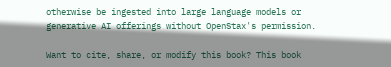otherwise be ingested into large language models or generative AI offerings without OpenStax's permission.

Want to cite, share, or modify this book? This book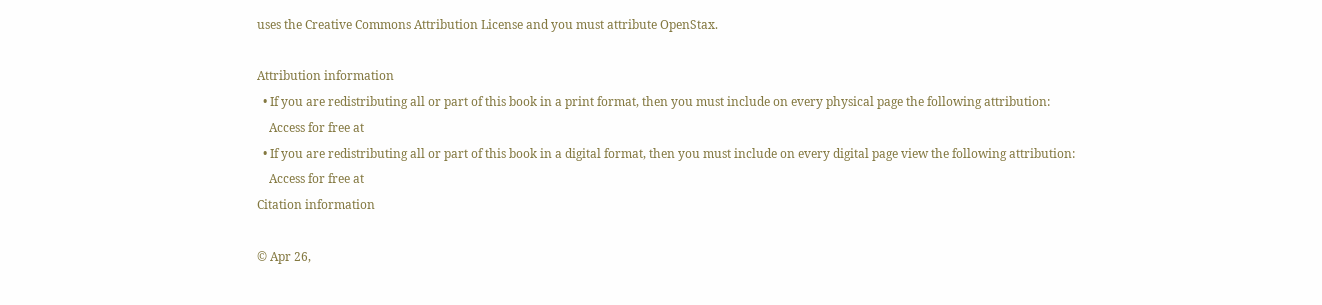uses the Creative Commons Attribution License and you must attribute OpenStax.

Attribution information
  • If you are redistributing all or part of this book in a print format, then you must include on every physical page the following attribution:
    Access for free at
  • If you are redistributing all or part of this book in a digital format, then you must include on every digital page view the following attribution:
    Access for free at
Citation information

© Apr 26,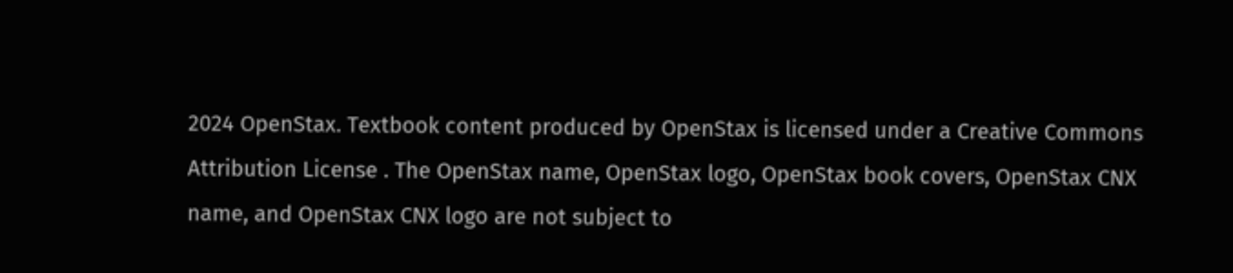2024 OpenStax. Textbook content produced by OpenStax is licensed under a Creative Commons Attribution License . The OpenStax name, OpenStax logo, OpenStax book covers, OpenStax CNX name, and OpenStax CNX logo are not subject to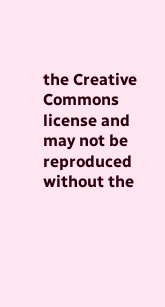the Creative Commons license and may not be reproduced without the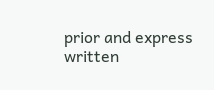prior and express written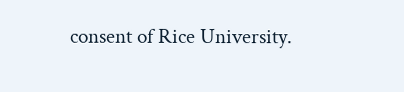consent of Rice University.